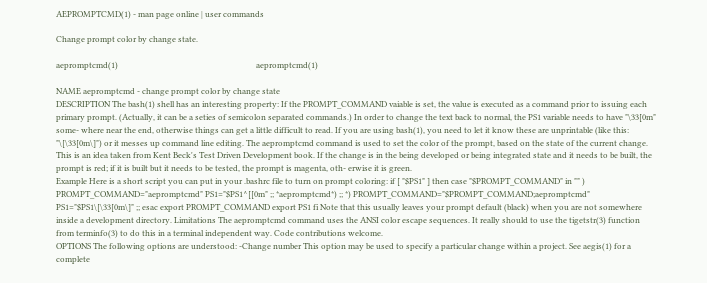AEPROMPTCMD(1) - man page online | user commands

Change prompt color by change state.

aepromptcmd(1)                                                                     aepromptcmd(1)

NAME aepromptcmd - change prompt color by change state
DESCRIPTION The bash(1) shell has an interesting property: If the PROMPT_COMMAND vaiable is set, the value is executed as a command prior to issuing each primary prompt. (Actually, it can be a seties of semicolon separated commands.) In order to change the text back to normal, the PS1 variable needs to have "\33[0m" some‐ where near the end, otherwise things can get a little difficult to read. If you are using bash(1), you need to let it know these are unprintable (like this: "\[\33[0m\]") or it messes up command line editing. The aepromptcmd command is used to set the color of the prompt, based on the state of the current change. This is an idea taken from Kent Beck's Test Driven Development book. If the change is in the being developed or being integrated state and it needs to be built, the prompt is red; if it is built but it needs to be tested, the prompt is magenta, oth‐ erwise it is green.
Example Here is a short script you can put in your .bashrc file to turn on prompt coloring: if [ "$PS1" ] then case "$PROMPT_COMMAND" in "" ) PROMPT_COMMAND="aepromptcmd" PS1="$PS1^[[0m" ;; *aepromptcmd*) ;; *) PROMPT_COMMAND="$PROMPT_COMMAND;aepromptcmd" PS1="$PS1\[\33[0m\]" ;; esac export PROMPT_COMMAND export PS1 fi Note that this usually leaves your prompt default (black) when you are not somewhere inside a development directory. Limitations The aepromptcmd command uses the ANSI color escape sequences. It really should to use the tigetstr(3) function from terminfo(3) to do this in a terminal independent way. Code contributions welcome.
OPTIONS The following options are understood: -Change number This option may be used to specify a particular change within a project. See aegis(1) for a complete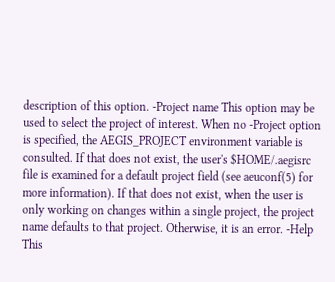description of this option. -Project name This option may be used to select the project of interest. When no -Project option is specified, the AEGIS_PROJECT environment variable is consulted. If that does not exist, the user's $HOME/.aegisrc file is examined for a default project field (see aeuconf(5) for more information). If that does not exist, when the user is only working on changes within a single project, the project name defaults to that project. Otherwise, it is an error. -Help This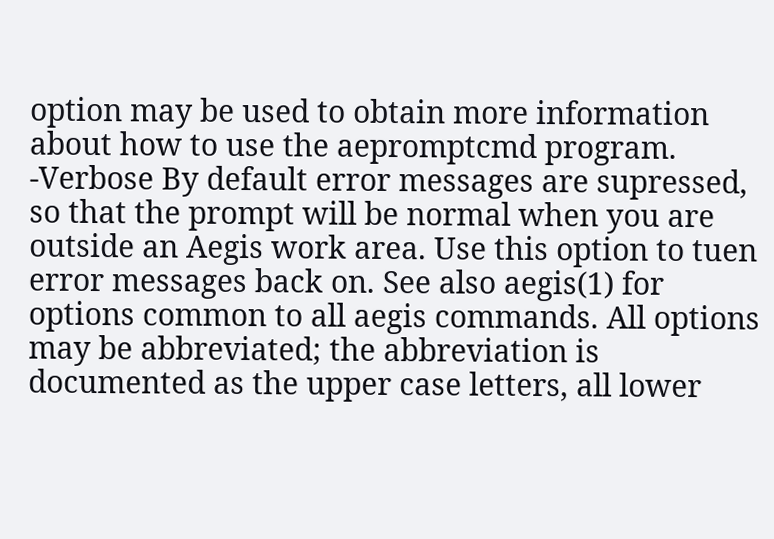option may be used to obtain more information about how to use the aepromptcmd program. -Verbose By default error messages are supressed, so that the prompt will be normal when you are outside an Aegis work area. Use this option to tuen error messages back on. See also aegis(1) for options common to all aegis commands. All options may be abbreviated; the abbreviation is documented as the upper case letters, all lower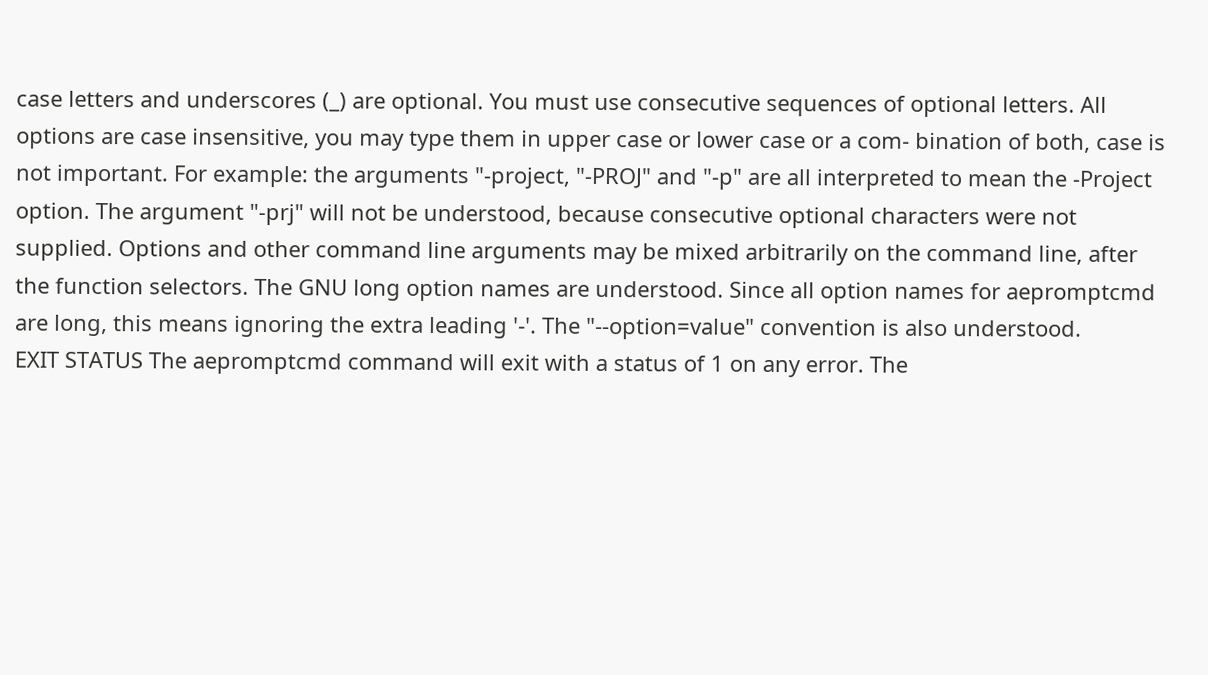case letters and underscores (_) are optional. You must use consecutive sequences of optional letters. All options are case insensitive, you may type them in upper case or lower case or a com‐ bination of both, case is not important. For example: the arguments "-project, "-PROJ" and "-p" are all interpreted to mean the -Project option. The argument "-prj" will not be understood, because consecutive optional characters were not supplied. Options and other command line arguments may be mixed arbitrarily on the command line, after the function selectors. The GNU long option names are understood. Since all option names for aepromptcmd are long, this means ignoring the extra leading '-'. The "--option=value" convention is also understood.
EXIT STATUS The aepromptcmd command will exit with a status of 1 on any error. The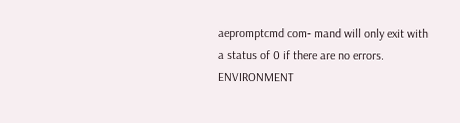aepromptcmd com‐ mand will only exit with a status of 0 if there are no errors.
ENVIRONMENT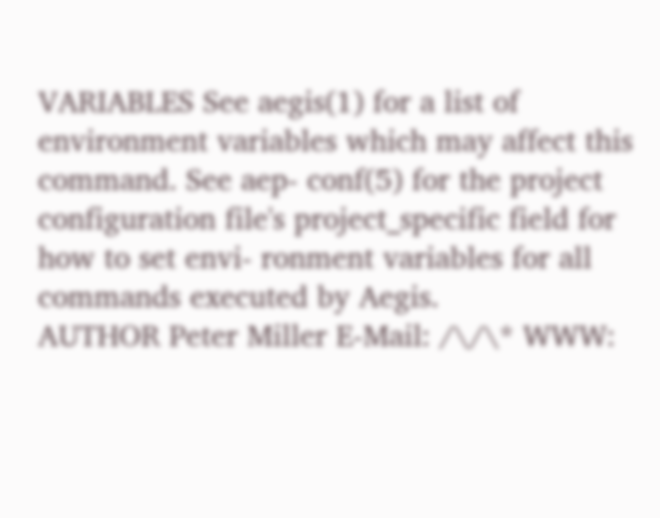VARIABLES See aegis(1) for a list of environment variables which may affect this command. See aep‐ conf(5) for the project configuration file's project_specific field for how to set envi‐ ronment variables for all commands executed by Aegis.
AUTHOR Peter Miller E-Mail: /\/\* WWW: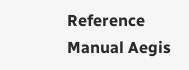Reference Manual Aegis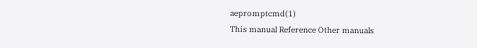aepromptcmd(1)
This manual Reference Other manuals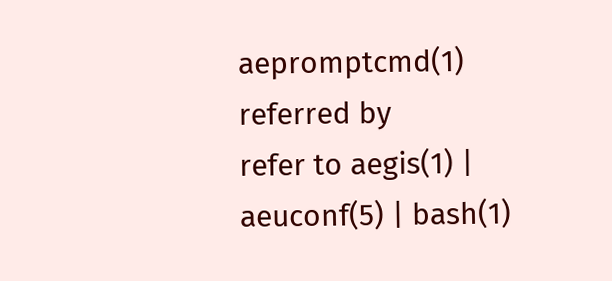aepromptcmd(1) referred by
refer to aegis(1) | aeuconf(5) | bash(1)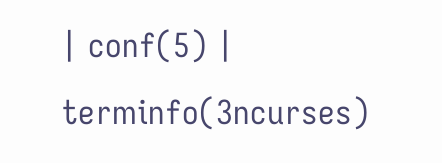| conf(5) | terminfo(3ncurses)